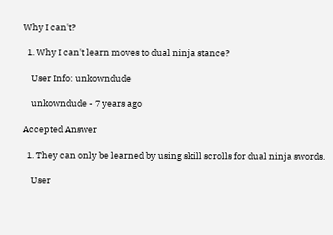Why I can't?

  1. Why I can't learn moves to dual ninja stance?

    User Info: unkowndude

    unkowndude - 7 years ago

Accepted Answer

  1. They can only be learned by using skill scrolls for dual ninja swords.

    User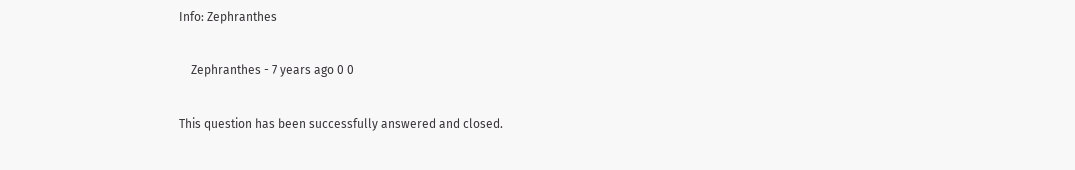Info: Zephranthes

    Zephranthes - 7 years ago 0 0

This question has been successfully answered and closed.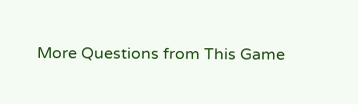More Questions from This Game